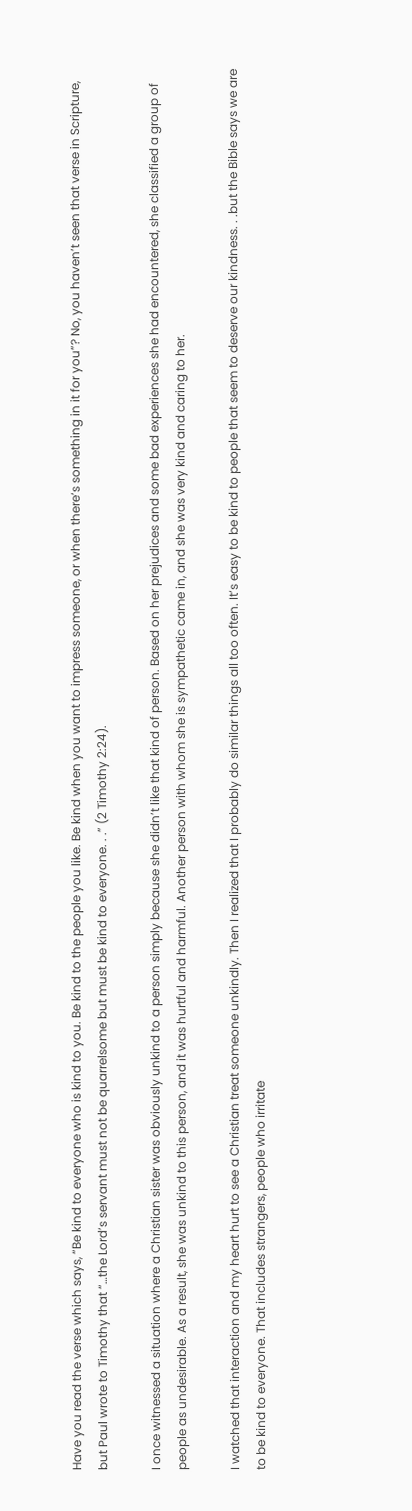Have you read the verse which says, “Be kind to everyone who is kind to you. Be kind to the people you like. Be kind when you want to impress someone, or when there’s something in it for you”? No, you haven’t seen that verse in Scripture, but Paul wrote to Timothy that “…the Lord’s servant must not be quarrelsome but must be kind to everyone. . .” (2 Timothy 2:24).

I once witnessed a situation where a Christian sister was obviously unkind to a person simply because she didn’t like that kind of person. Based on her prejudices and some bad experiences she had encountered, she classified a group of people as undesirable. As a result, she was unkind to this person, and it was hurtful and harmful. Another person with whom she is sympathetic came in, and she was very kind and caring to her.

I watched that interaction and my heart hurt to see a Christian treat someone unkindly. Then I realized that I probably do similar things all too often. It’s easy to be kind to people that seem to deserve our kindness. . .but the Bible says we are to be kind to everyone. That includes strangers, people who irritate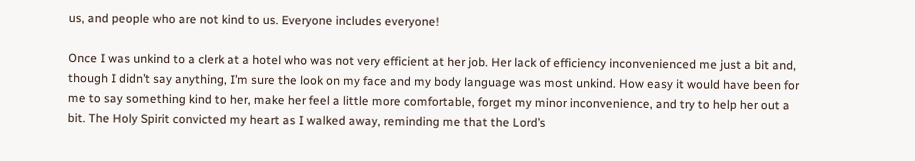us, and people who are not kind to us. Everyone includes everyone!

Once I was unkind to a clerk at a hotel who was not very efficient at her job. Her lack of efficiency inconvenienced me just a bit and, though I didn’t say anything, I’m sure the look on my face and my body language was most unkind. How easy it would have been for me to say something kind to her, make her feel a little more comfortable, forget my minor inconvenience, and try to help her out a bit. The Holy Spirit convicted my heart as I walked away, reminding me that the Lord’s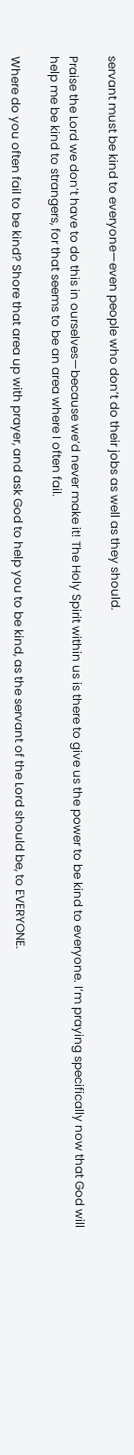servant must be kind to everyone—even people who don’t do their jobs as well as they should.

Praise the Lord we don’t have to do this in ourselves—because we’d never make it! The Holy Spirit within us is there to give us the power to be kind to everyone. I’m praying specifically now that God will help me be kind to strangers, for that seems to be an area where I often fail.

Where do you often fail to be kind? Shore that area up with prayer, and ask God to help you to be kind, as the servant of the Lord should be, to EVERYONE.